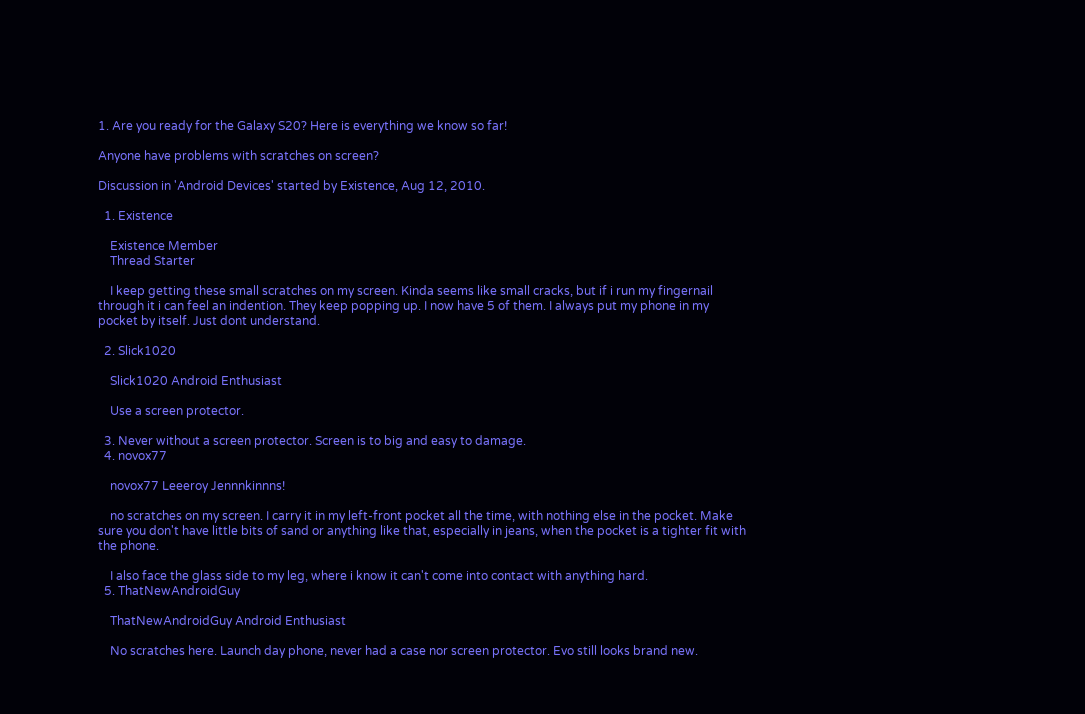1. Are you ready for the Galaxy S20? Here is everything we know so far!

Anyone have problems with scratches on screen?

Discussion in 'Android Devices' started by Existence, Aug 12, 2010.

  1. Existence

    Existence Member
    Thread Starter

    I keep getting these small scratches on my screen. Kinda seems like small cracks, but if i run my fingernail through it i can feel an indention. They keep popping up. I now have 5 of them. I always put my phone in my pocket by itself. Just dont understand.

  2. Slick1020

    Slick1020 Android Enthusiast

    Use a screen protector.

  3. Never without a screen protector. Screen is to big and easy to damage.
  4. novox77

    novox77 Leeeroy Jennnkinnns!

    no scratches on my screen. I carry it in my left-front pocket all the time, with nothing else in the pocket. Make sure you don't have little bits of sand or anything like that, especially in jeans, when the pocket is a tighter fit with the phone.

    I also face the glass side to my leg, where i know it can't come into contact with anything hard.
  5. ThatNewAndroidGuy

    ThatNewAndroidGuy Android Enthusiast

    No scratches here. Launch day phone, never had a case nor screen protector. Evo still looks brand new.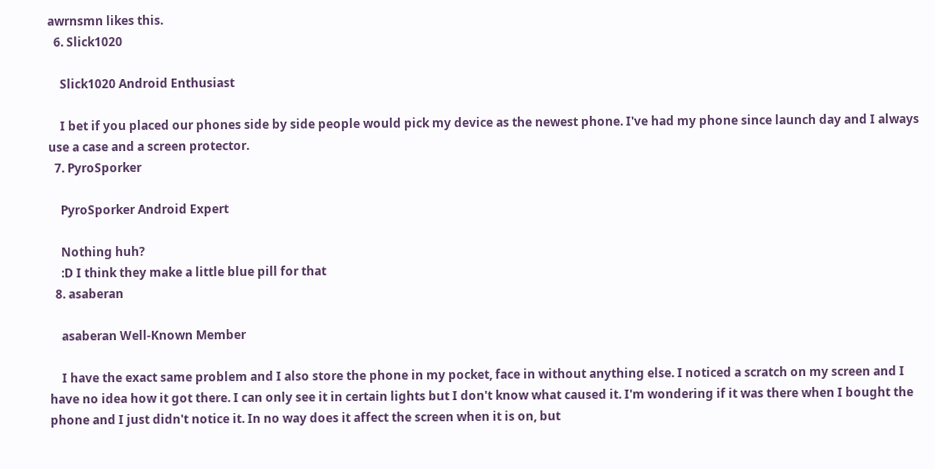awrnsmn likes this.
  6. Slick1020

    Slick1020 Android Enthusiast

    I bet if you placed our phones side by side people would pick my device as the newest phone. I've had my phone since launch day and I always use a case and a screen protector.
  7. PyroSporker

    PyroSporker Android Expert

    Nothing huh?
    :D I think they make a little blue pill for that
  8. asaberan

    asaberan Well-Known Member

    I have the exact same problem and I also store the phone in my pocket, face in without anything else. I noticed a scratch on my screen and I have no idea how it got there. I can only see it in certain lights but I don't know what caused it. I'm wondering if it was there when I bought the phone and I just didn't notice it. In no way does it affect the screen when it is on, but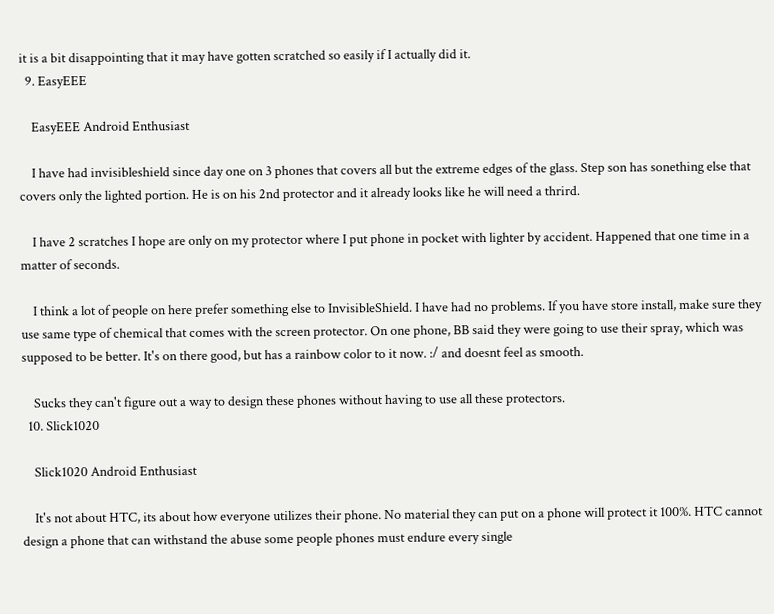it is a bit disappointing that it may have gotten scratched so easily if I actually did it.
  9. EasyEEE

    EasyEEE Android Enthusiast

    I have had invisibleshield since day one on 3 phones that covers all but the extreme edges of the glass. Step son has sonething else that covers only the lighted portion. He is on his 2nd protector and it already looks like he will need a thrird.

    I have 2 scratches I hope are only on my protector where I put phone in pocket with lighter by accident. Happened that one time in a matter of seconds.

    I think a lot of people on here prefer something else to InvisibleShield. I have had no problems. If you have store install, make sure they use same type of chemical that comes with the screen protector. On one phone, BB said they were going to use their spray, which was supposed to be better. It's on there good, but has a rainbow color to it now. :/ and doesnt feel as smooth.

    Sucks they can't figure out a way to design these phones without having to use all these protectors.
  10. Slick1020

    Slick1020 Android Enthusiast

    It's not about HTC, its about how everyone utilizes their phone. No material they can put on a phone will protect it 100%. HTC cannot design a phone that can withstand the abuse some people phones must endure every single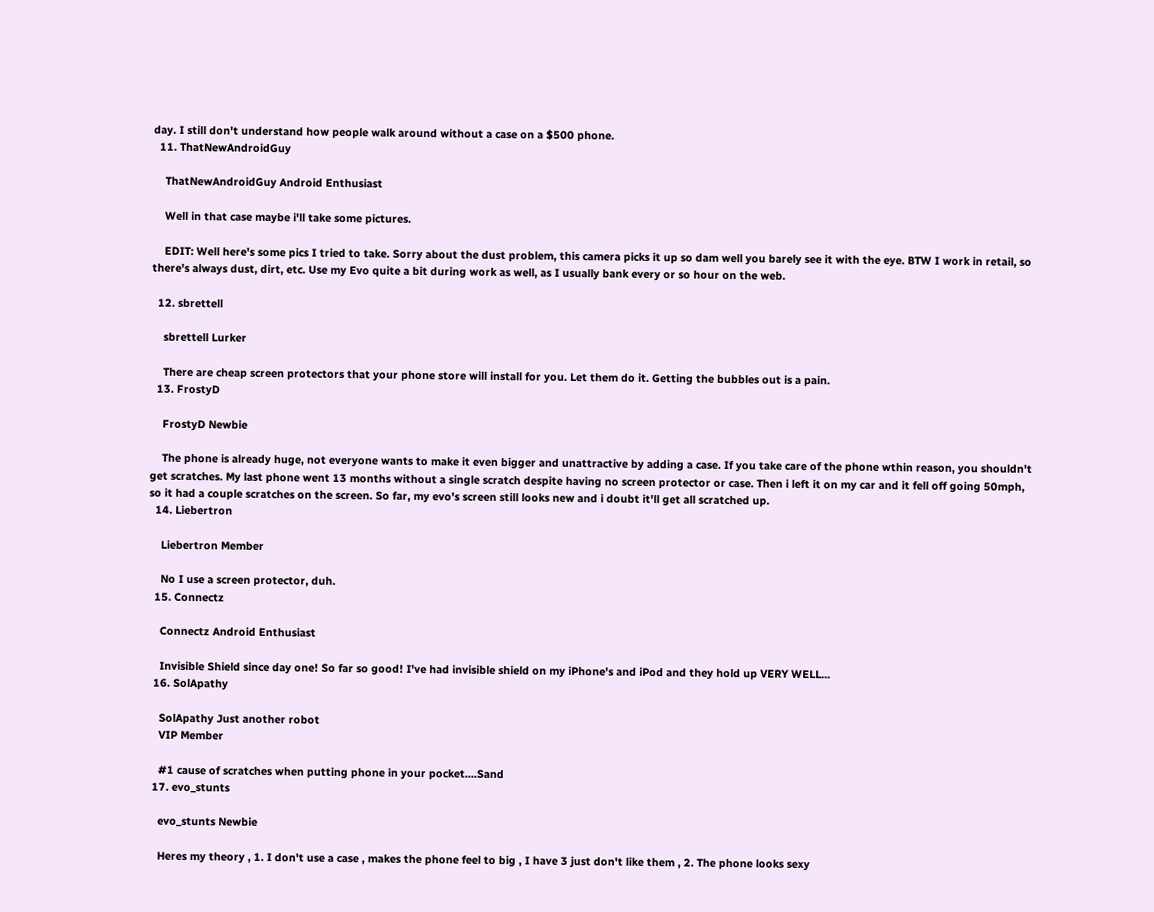day. I still don't understand how people walk around without a case on a $500 phone.
  11. ThatNewAndroidGuy

    ThatNewAndroidGuy Android Enthusiast

    Well in that case maybe i'll take some pictures.

    EDIT: Well here's some pics I tried to take. Sorry about the dust problem, this camera picks it up so dam well you barely see it with the eye. BTW I work in retail, so there's always dust, dirt, etc. Use my Evo quite a bit during work as well, as I usually bank every or so hour on the web.

  12. sbrettell

    sbrettell Lurker

    There are cheap screen protectors that your phone store will install for you. Let them do it. Getting the bubbles out is a pain.
  13. FrostyD

    FrostyD Newbie

    The phone is already huge, not everyone wants to make it even bigger and unattractive by adding a case. If you take care of the phone wthin reason, you shouldn't get scratches. My last phone went 13 months without a single scratch despite having no screen protector or case. Then i left it on my car and it fell off going 50mph, so it had a couple scratches on the screen. So far, my evo's screen still looks new and i doubt it'll get all scratched up.
  14. Liebertron

    Liebertron Member

    No I use a screen protector, duh.
  15. Connectz

    Connectz Android Enthusiast

    Invisible Shield since day one! So far so good! I've had invisible shield on my iPhone's and iPod and they hold up VERY WELL...
  16. SolApathy

    SolApathy Just another robot
    VIP Member

    #1 cause of scratches when putting phone in your pocket....Sand
  17. evo_stunts

    evo_stunts Newbie

    Heres my theory , 1. I don't use a case , makes the phone feel to big , I have 3 just don't like them , 2. The phone looks sexy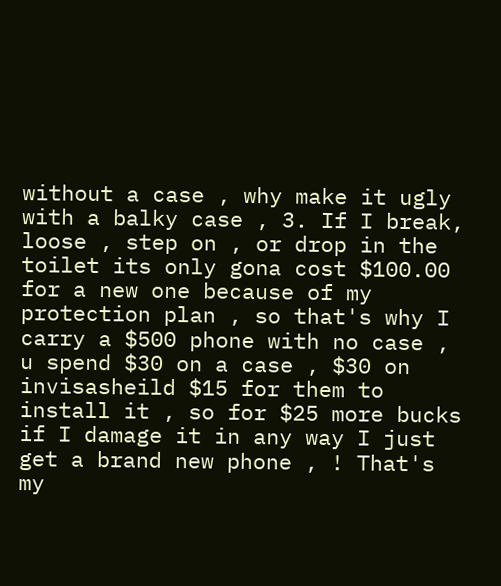without a case , why make it ugly with a balky case , 3. If I break, loose , step on , or drop in the toilet its only gona cost $100.00 for a new one because of my protection plan , so that's why I carry a $500 phone with no case , u spend $30 on a case , $30 on invisasheild $15 for them to install it , so for $25 more bucks if I damage it in any way I just get a brand new phone , ! That's my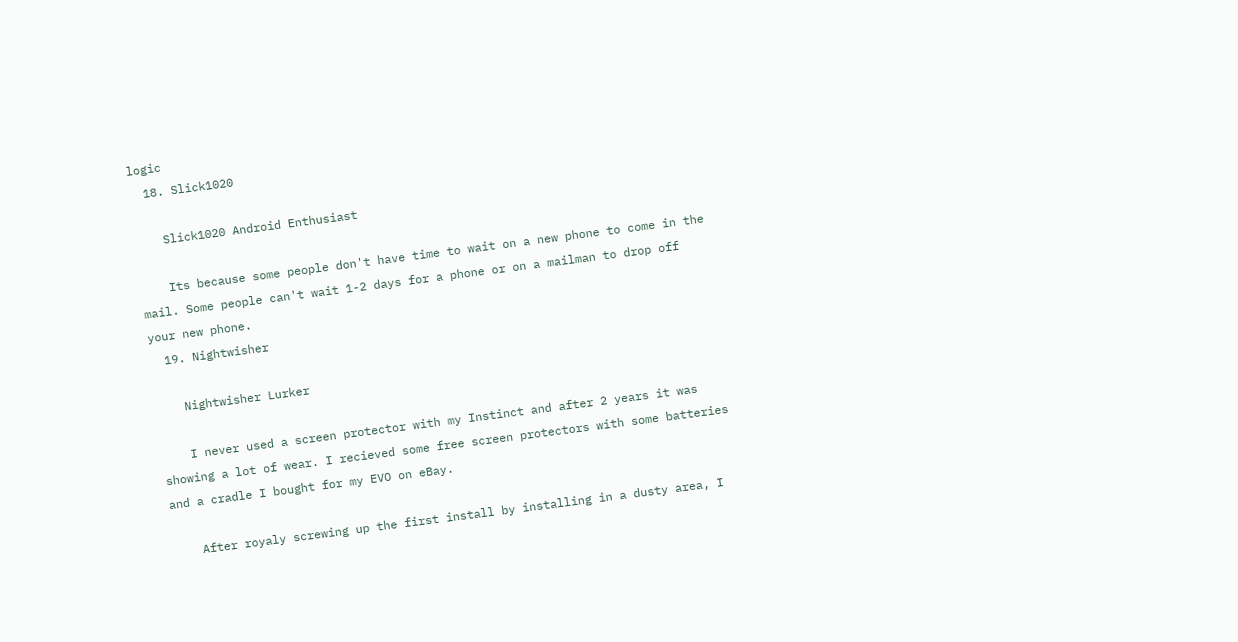logic
  18. Slick1020

    Slick1020 Android Enthusiast

    Its because some people don't have time to wait on a new phone to come in the mail. Some people can't wait 1-2 days for a phone or on a mailman to drop off your new phone.
  19. Nightwisher

    Nightwisher Lurker

    I never used a screen protector with my Instinct and after 2 years it was showing a lot of wear. I recieved some free screen protectors with some batteries and a cradle I bought for my EVO on eBay.

    After royaly screwing up the first install by installing in a dusty area, I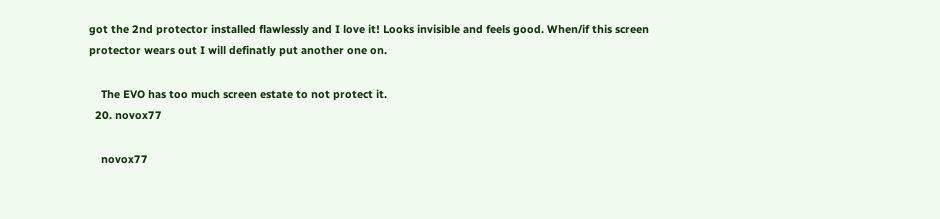got the 2nd protector installed flawlessly and I love it! Looks invisible and feels good. When/if this screen protector wears out I will definatly put another one on.

    The EVO has too much screen estate to not protect it.
  20. novox77

    novox77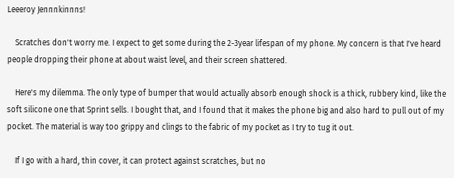Leeeroy Jennnkinnns!

    Scratches don't worry me. I expect to get some during the 2-3year lifespan of my phone. My concern is that I've heard people dropping their phone at about waist level, and their screen shattered.

    Here's my dilemma. The only type of bumper that would actually absorb enough shock is a thick, rubbery kind, like the soft silicone one that Sprint sells. I bought that, and I found that it makes the phone big and also hard to pull out of my pocket. The material is way too grippy and clings to the fabric of my pocket as I try to tug it out.

    If I go with a hard, thin cover, it can protect against scratches, but no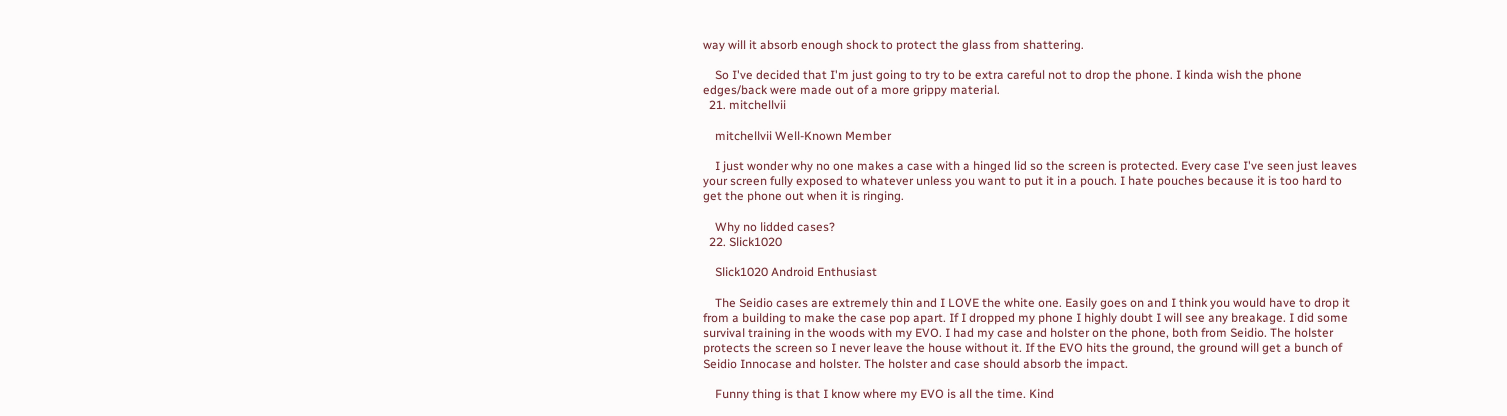way will it absorb enough shock to protect the glass from shattering.

    So I've decided that I'm just going to try to be extra careful not to drop the phone. I kinda wish the phone edges/back were made out of a more grippy material.
  21. mitchellvii

    mitchellvii Well-Known Member

    I just wonder why no one makes a case with a hinged lid so the screen is protected. Every case I've seen just leaves your screen fully exposed to whatever unless you want to put it in a pouch. I hate pouches because it is too hard to get the phone out when it is ringing.

    Why no lidded cases?
  22. Slick1020

    Slick1020 Android Enthusiast

    The Seidio cases are extremely thin and I LOVE the white one. Easily goes on and I think you would have to drop it from a building to make the case pop apart. If I dropped my phone I highly doubt I will see any breakage. I did some survival training in the woods with my EVO. I had my case and holster on the phone, both from Seidio. The holster protects the screen so I never leave the house without it. If the EVO hits the ground, the ground will get a bunch of Seidio Innocase and holster. The holster and case should absorb the impact.

    Funny thing is that I know where my EVO is all the time. Kind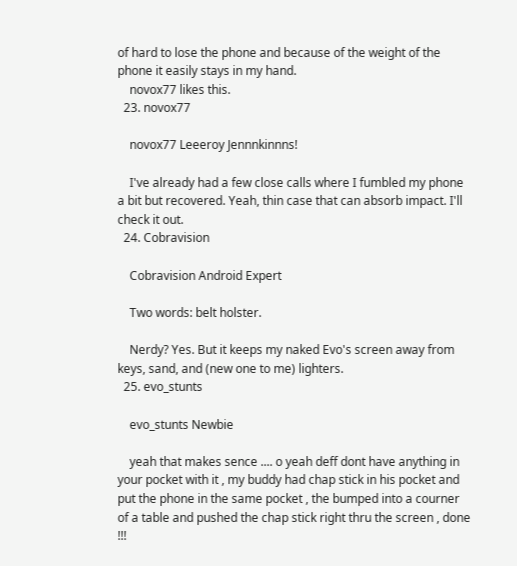of hard to lose the phone and because of the weight of the phone it easily stays in my hand.
    novox77 likes this.
  23. novox77

    novox77 Leeeroy Jennnkinnns!

    I've already had a few close calls where I fumbled my phone a bit but recovered. Yeah, thin case that can absorb impact. I'll check it out.
  24. Cobravision

    Cobravision Android Expert

    Two words: belt holster.

    Nerdy? Yes. But it keeps my naked Evo's screen away from keys, sand, and (new one to me) lighters.
  25. evo_stunts

    evo_stunts Newbie

    yeah that makes sence .... o yeah deff dont have anything in your pocket with it , my buddy had chap stick in his pocket and put the phone in the same pocket , the bumped into a courner of a table and pushed the chap stick right thru the screen , done !!!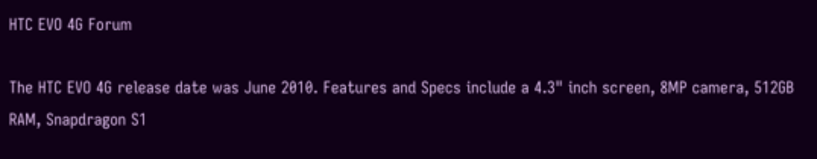HTC EVO 4G Forum

The HTC EVO 4G release date was June 2010. Features and Specs include a 4.3" inch screen, 8MP camera, 512GB RAM, Snapdragon S1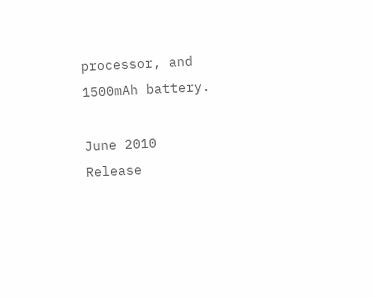processor, and 1500mAh battery.

June 2010
Release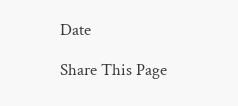Date

Share This Page